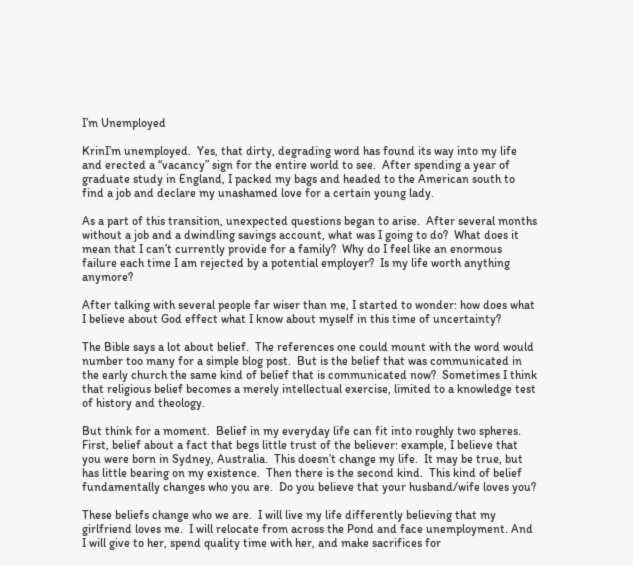I’m Unemployed

KrinI’m unemployed.  Yes, that dirty, degrading word has found its way into my life and erected a “vacancy” sign for the entire world to see.  After spending a year of graduate study in England, I packed my bags and headed to the American south to find a job and declare my unashamed love for a certain young lady.

As a part of this transition, unexpected questions began to arise.  After several months without a job and a dwindling savings account, what was I going to do?  What does it mean that I can’t currently provide for a family?  Why do I feel like an enormous failure each time I am rejected by a potential employer?  Is my life worth anything anymore?

After talking with several people far wiser than me, I started to wonder: how does what I believe about God effect what I know about myself in this time of uncertainty?

The Bible says a lot about belief.  The references one could mount with the word would number too many for a simple blog post.  But is the belief that was communicated in the early church the same kind of belief that is communicated now?  Sometimes I think that religious belief becomes a merely intellectual exercise, limited to a knowledge test of history and theology.

But think for a moment.  Belief in my everyday life can fit into roughly two spheres.  First, belief about a fact that begs little trust of the believer: example, I believe that you were born in Sydney, Australia.  This doesn’t change my life.  It may be true, but has little bearing on my existence.  Then there is the second kind.  This kind of belief fundamentally changes who you are.  Do you believe that your husband/wife loves you?

These beliefs change who we are.  I will live my life differently believing that my girlfriend loves me.  I will relocate from across the Pond and face unemployment. And I will give to her, spend quality time with her, and make sacrifices for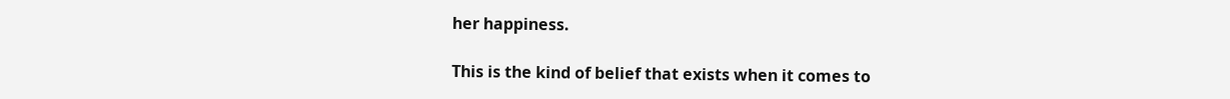her happiness.

This is the kind of belief that exists when it comes to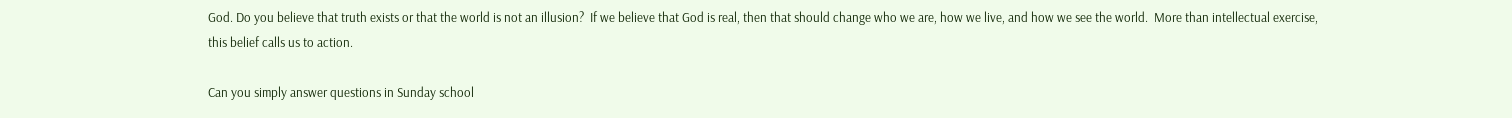God. Do you believe that truth exists or that the world is not an illusion?  If we believe that God is real, then that should change who we are, how we live, and how we see the world.  More than intellectual exercise, this belief calls us to action.

Can you simply answer questions in Sunday school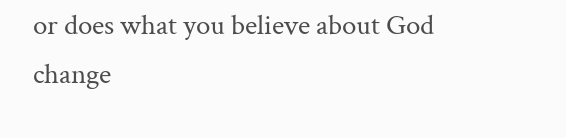or does what you believe about God change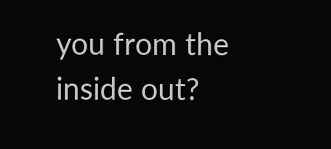you from the inside out?